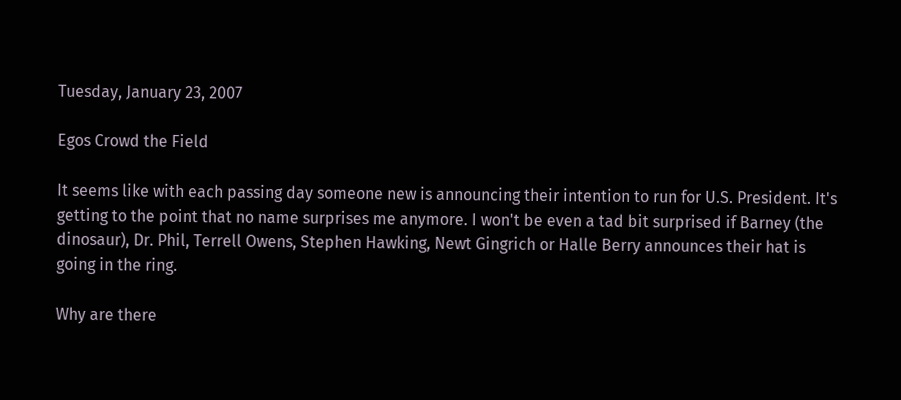Tuesday, January 23, 2007

Egos Crowd the Field

It seems like with each passing day someone new is announcing their intention to run for U.S. President. It's getting to the point that no name surprises me anymore. I won't be even a tad bit surprised if Barney (the dinosaur), Dr. Phil, Terrell Owens, Stephen Hawking, Newt Gingrich or Halle Berry announces their hat is going in the ring.

Why are there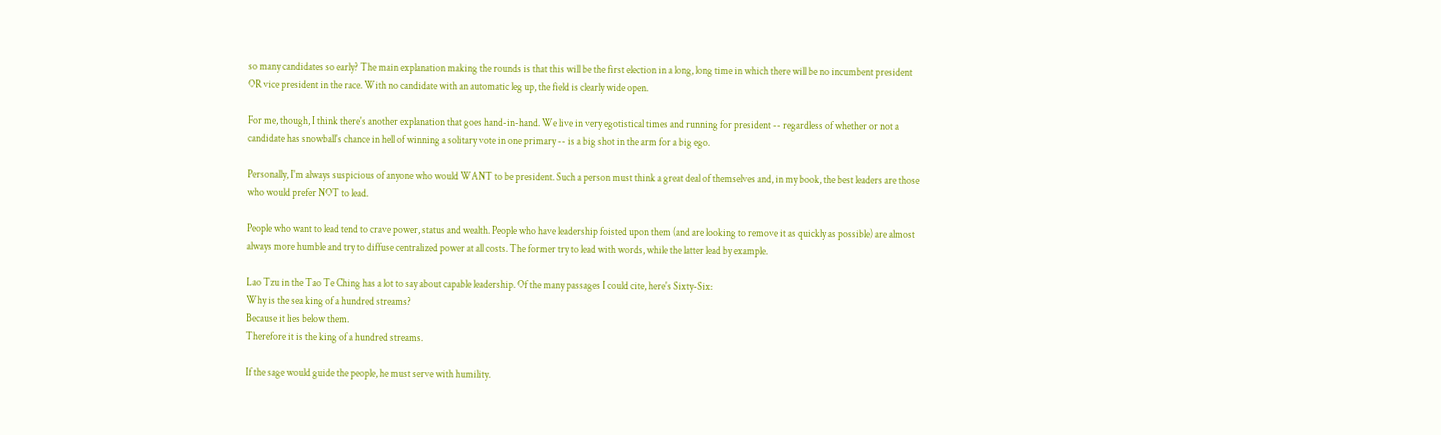so many candidates so early? The main explanation making the rounds is that this will be the first election in a long, long time in which there will be no incumbent president OR vice president in the race. With no candidate with an automatic leg up, the field is clearly wide open.

For me, though, I think there's another explanation that goes hand-in-hand. We live in very egotistical times and running for president -- regardless of whether or not a candidate has snowball's chance in hell of winning a solitary vote in one primary -- is a big shot in the arm for a big ego.

Personally, I'm always suspicious of anyone who would WANT to be president. Such a person must think a great deal of themselves and, in my book, the best leaders are those who would prefer NOT to lead.

People who want to lead tend to crave power, status and wealth. People who have leadership foisted upon them (and are looking to remove it as quickly as possible) are almost always more humble and try to diffuse centralized power at all costs. The former try to lead with words, while the latter lead by example.

Lao Tzu in the Tao Te Ching has a lot to say about capable leadership. Of the many passages I could cite, here's Sixty-Six:
Why is the sea king of a hundred streams?
Because it lies below them.
Therefore it is the king of a hundred streams.

If the sage would guide the people, he must serve with humility.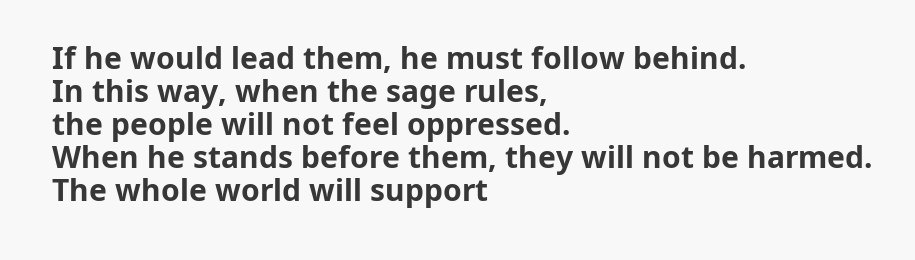If he would lead them, he must follow behind.
In this way, when the sage rules,
the people will not feel oppressed.
When he stands before them, they will not be harmed.
The whole world will support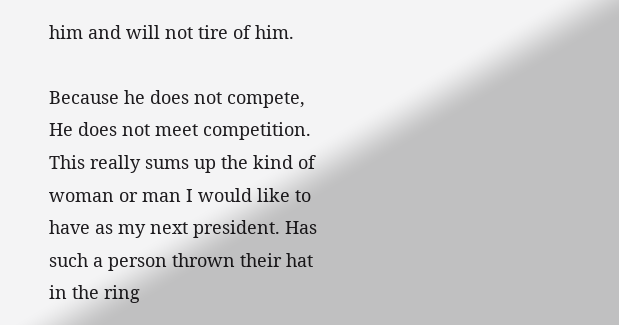him and will not tire of him.

Because he does not compete,
He does not meet competition.
This really sums up the kind of woman or man I would like to have as my next president. Has such a person thrown their hat in the ring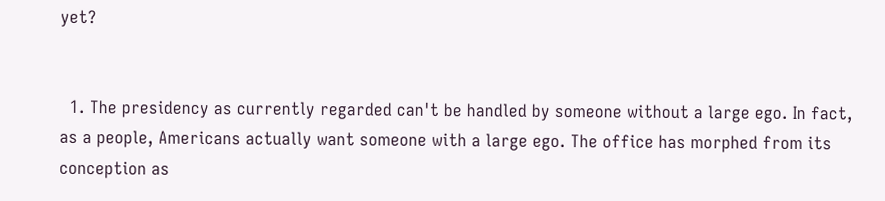yet?


  1. The presidency as currently regarded can't be handled by someone without a large ego. In fact, as a people, Americans actually want someone with a large ego. The office has morphed from its conception as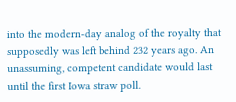into the modern-day analog of the royalty that supposedly was left behind 232 years ago. An unassuming, competent candidate would last until the first Iowa straw poll.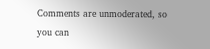Comments are unmoderated, so you can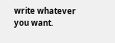write whatever you want.